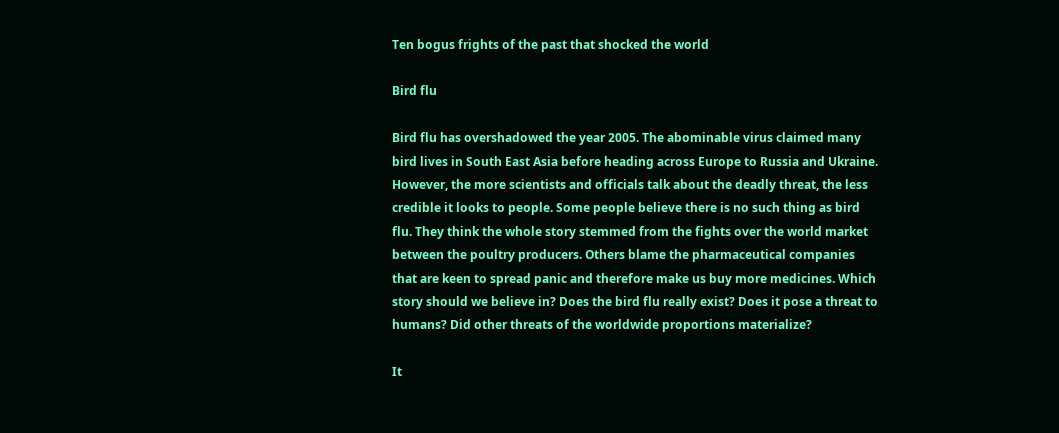Ten bogus frights of the past that shocked the world

Bird flu

Bird flu has overshadowed the year 2005. The abominable virus claimed many bird lives in South East Asia before heading across Europe to Russia and Ukraine. However, the more scientists and officials talk about the deadly threat, the less credible it looks to people. Some people believe there is no such thing as bird flu. They think the whole story stemmed from the fights over the world market between the poultry producers. Others blame the pharmaceutical companies that are keen to spread panic and therefore make us buy more medicines. Which story should we believe in? Does the bird flu really exist? Does it pose a threat to humans? Did other threats of the worldwide proportions materialize?

It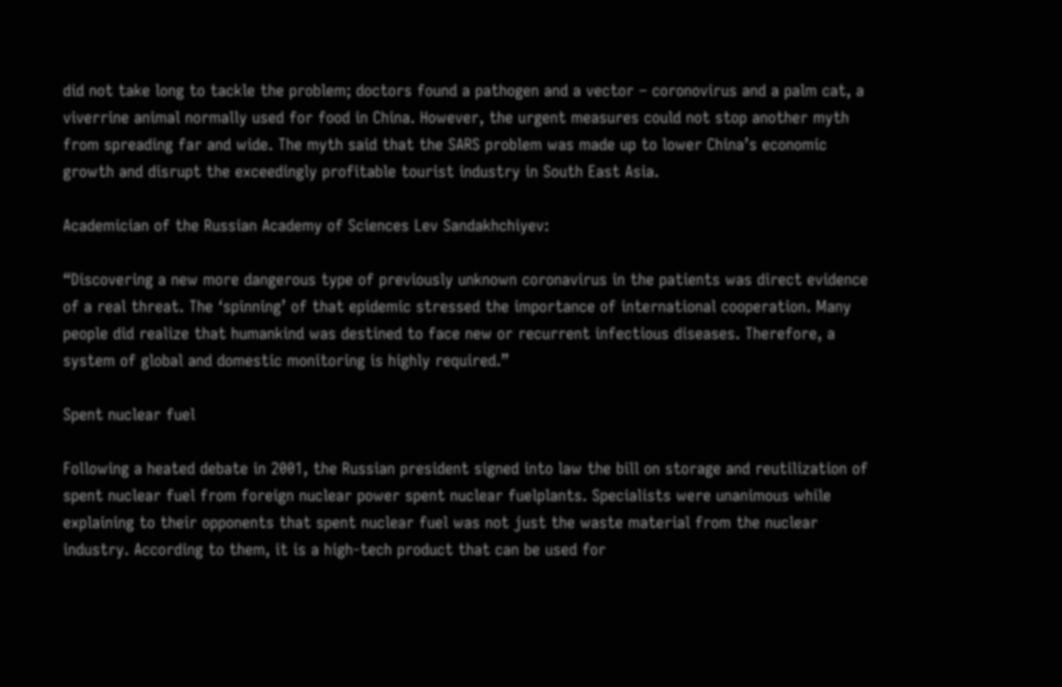did not take long to tackle the problem; doctors found a pathogen and a vector – coronovirus and a palm cat, a viverrine animal normally used for food in China. However, the urgent measures could not stop another myth from spreading far and wide. The myth said that the SARS problem was made up to lower China’s economic growth and disrupt the exceedingly profitable tourist industry in South East Asia.

Academician of the Russian Academy of Sciences Lev Sandakhchiyev:

“Discovering a new more dangerous type of previously unknown coronavirus in the patients was direct evidence of a real threat. The ‘spinning’ of that epidemic stressed the importance of international cooperation. Many people did realize that humankind was destined to face new or recurrent infectious diseases. Therefore, a system of global and domestic monitoring is highly required.”

Spent nuclear fuel

Following a heated debate in 2001, the Russian president signed into law the bill on storage and reutilization of spent nuclear fuel from foreign nuclear power spent nuclear fuelplants. Specialists were unanimous while explaining to their opponents that spent nuclear fuel was not just the waste material from the nuclear industry. According to them, it is a high-tech product that can be used for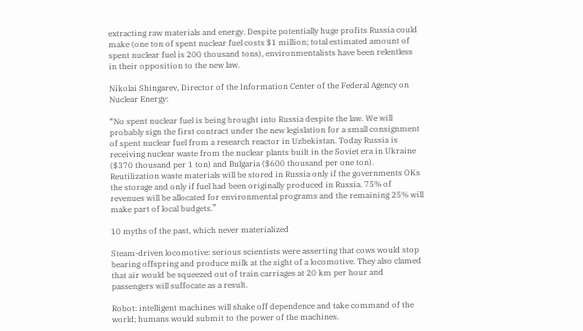extracting raw materials and energy. Despite potentially huge profits Russia could make (one ton of spent nuclear fuel costs $1 million; total estimated amount of spent nuclear fuel is 200 thousand tons), environmentalists have been relentless in their opposition to the new law.

Nikolai Shingarev, Director of the Information Center of the Federal Agency on Nuclear Energy:

“No spent nuclear fuel is being brought into Russia despite the law. We will probably sign the first contract under the new legislation for a small consignment of spent nuclear fuel from a research reactor in Uzbekistan. Today Russia is receiving nuclear waste from the nuclear plants built in the Soviet era in Ukraine ($370 thousand per 1 ton) and Bulgaria ($600 thousand per one ton). Reutilization waste materials will be stored in Russia only if the governments OKs the storage and only if fuel had been originally produced in Russia. 75% of revenues will be allocated for environmental programs and the remaining 25% will make part of local budgets.”

10 myths of the past, which never materialized

Steam-driven locomotive: serious scientists were asserting that cows would stop bearing offspring and produce milk at the sight of a locomotive. They also clamed that air would be squeezed out of train carriages at 20 km per hour and passengers will suffocate as a result.

Robot: intelligent machines will shake off dependence and take command of the world; humans would submit to the power of the machines.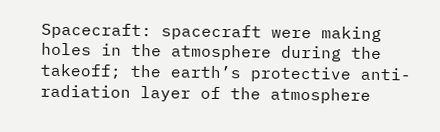Spacecraft: spacecraft were making holes in the atmosphere during the takeoff; the earth’s protective anti-radiation layer of the atmosphere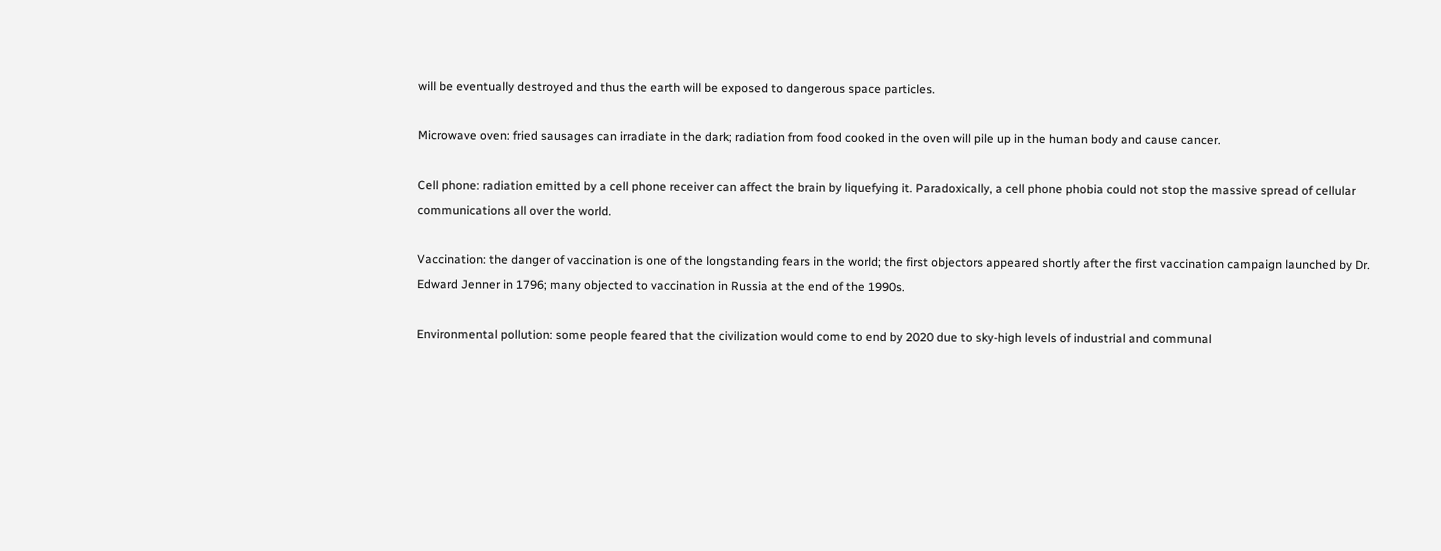will be eventually destroyed and thus the earth will be exposed to dangerous space particles.

Microwave oven: fried sausages can irradiate in the dark; radiation from food cooked in the oven will pile up in the human body and cause cancer.

Cell phone: radiation emitted by a cell phone receiver can affect the brain by liquefying it. Paradoxically, a cell phone phobia could not stop the massive spread of cellular communications all over the world.

Vaccination: the danger of vaccination is one of the longstanding fears in the world; the first objectors appeared shortly after the first vaccination campaign launched by Dr. Edward Jenner in 1796; many objected to vaccination in Russia at the end of the 1990s.

Environmental pollution: some people feared that the civilization would come to end by 2020 due to sky-high levels of industrial and communal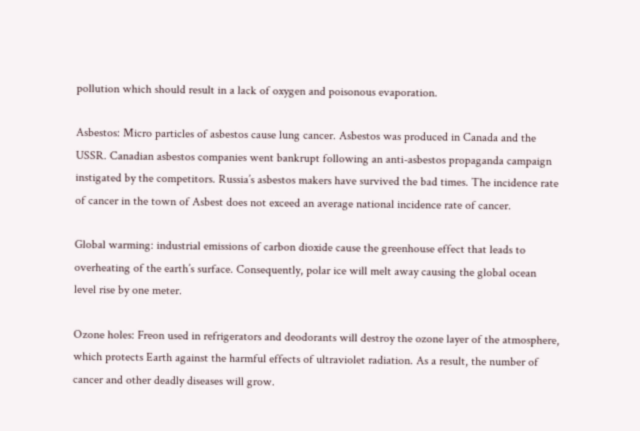pollution which should result in a lack of oxygen and poisonous evaporation.

Asbestos: Micro particles of asbestos cause lung cancer. Asbestos was produced in Canada and the USSR. Canadian asbestos companies went bankrupt following an anti-asbestos propaganda campaign instigated by the competitors. Russia’s asbestos makers have survived the bad times. The incidence rate of cancer in the town of Asbest does not exceed an average national incidence rate of cancer.

Global warming: industrial emissions of carbon dioxide cause the greenhouse effect that leads to overheating of the earth’s surface. Consequently, polar ice will melt away causing the global ocean level rise by one meter.

Ozone holes: Freon used in refrigerators and deodorants will destroy the ozone layer of the atmosphere, which protects Earth against the harmful effects of ultraviolet radiation. As a result, the number of cancer and other deadly diseases will grow.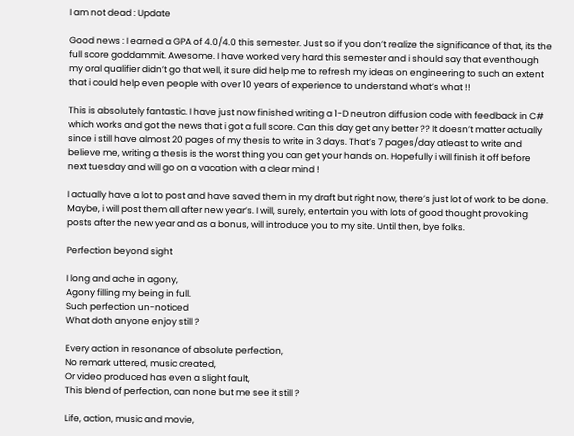I am not dead : Update

Good news : I earned a GPA of 4.0/4.0 this semester. Just so if you don’t realize the significance of that, its the full score goddammit. Awesome. I have worked very hard this semester and i should say that eventhough my oral qualifier didn’t go that well, it sure did help me to refresh my ideas on engineering to such an extent that i could help even people with over 10 years of experience to understand what’s what !!

This is absolutely fantastic. I have just now finished writing a 1-D neutron diffusion code with feedback in C# which works and got the news that i got a full score. Can this day get any better ?? It doesn’t matter actually since i still have almost 20 pages of my thesis to write in 3 days. That’s 7 pages/day atleast to write and believe me, writing a thesis is the worst thing you can get your hands on. Hopefully i will finish it off before next tuesday and will go on a vacation with a clear mind !

I actually have a lot to post and have saved them in my draft but right now, there’s just lot of work to be done. Maybe, i will post them all after new year’s. I will, surely, entertain you with lots of good thought provoking posts after the new year and as a bonus, will introduce you to my site. Until then, bye folks.

Perfection beyond sight

I long and ache in agony,
Agony filling my being in full.
Such perfection un-noticed
What doth anyone enjoy still ?

Every action in resonance of absolute perfection,
No remark uttered, music created,
Or video produced has even a slight fault,
This blend of perfection, can none but me see it still ?

Life, action, music and movie,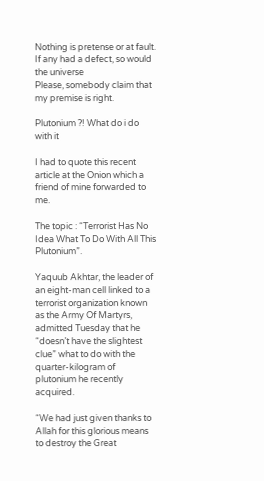Nothing is pretense or at fault.
If any had a defect, so would the universe
Please, somebody claim that my premise is right.

Plutonium ?! What do i do with it

I had to quote this recent article at the Onion which a friend of mine forwarded to me.

The topic : “Terrorist Has No Idea What To Do With All This Plutonium”.

Yaquub Akhtar, the leader of an eight-man cell linked to a terrorist organization known as the Army Of Martyrs, admitted Tuesday that he “doesn’t have the slightest clue” what to do with the quarter-kilogram of plutonium he recently acquired.

“We had just given thanks to Allah for this glorious means to destroy the Great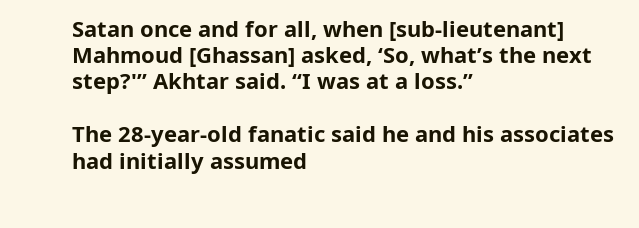Satan once and for all, when [sub-lieutenant] Mahmoud [Ghassan] asked, ‘So, what’s the next step?'” Akhtar said. “I was at a loss.”

The 28-year-old fanatic said he and his associates had initially assumed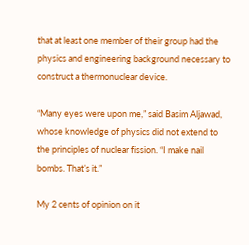that at least one member of their group had the physics and engineering background necessary to construct a thermonuclear device.

“Many eyes were upon me,” said Basim Aljawad, whose knowledge of physics did not extend to the principles of nuclear fission. “I make nail bombs. That’s it.”

My 2 cents of opinion on it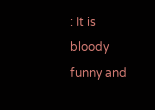: It is bloody funny and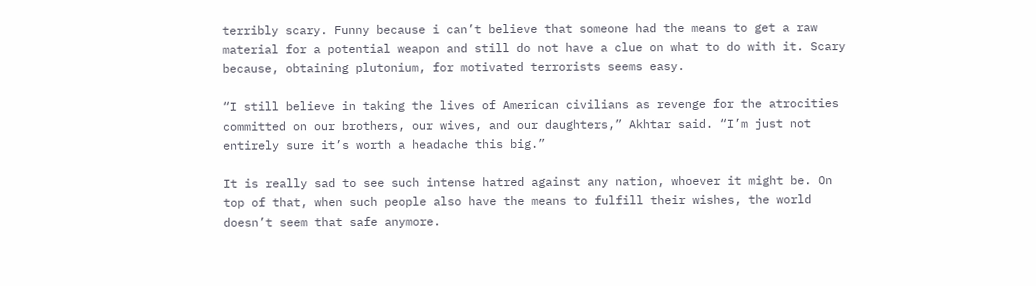terribly scary. Funny because i can’t believe that someone had the means to get a raw material for a potential weapon and still do not have a clue on what to do with it. Scary because, obtaining plutonium, for motivated terrorists seems easy.

“I still believe in taking the lives of American civilians as revenge for the atrocities committed on our brothers, our wives, and our daughters,” Akhtar said. “I’m just not entirely sure it’s worth a headache this big.”

It is really sad to see such intense hatred against any nation, whoever it might be. On top of that, when such people also have the means to fulfill their wishes, the world doesn’t seem that safe anymore.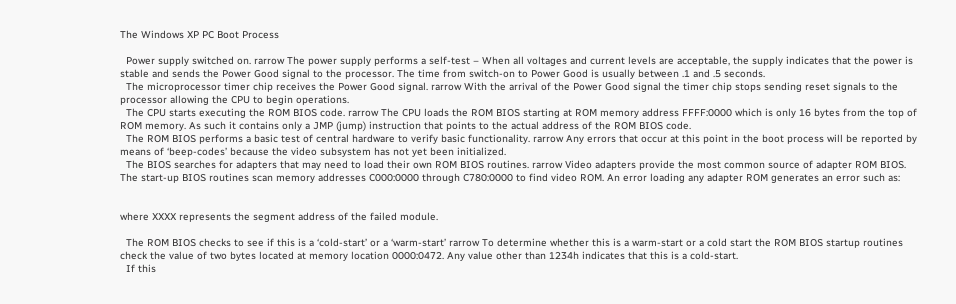The Windows XP PC Boot Process

  Power supply switched on. rarrow The power supply performs a self-test – When all voltages and current levels are acceptable, the supply indicates that the power is stable and sends the Power Good signal to the processor. The time from switch-on to Power Good is usually between .1 and .5 seconds.
  The microprocessor timer chip receives the Power Good signal. rarrow With the arrival of the Power Good signal the timer chip stops sending reset signals to the processor allowing the CPU to begin operations.
  The CPU starts executing the ROM BIOS code. rarrow The CPU loads the ROM BIOS starting at ROM memory address FFFF:0000 which is only 16 bytes from the top of ROM memory. As such it contains only a JMP (jump) instruction that points to the actual address of the ROM BIOS code.
  The ROM BIOS performs a basic test of central hardware to verify basic functionality. rarrow Any errors that occur at this point in the boot process will be reported by means of ‘beep-codes’ because the video subsystem has not yet been initialized.
  The BIOS searches for adapters that may need to load their own ROM BIOS routines. rarrow Video adapters provide the most common source of adapter ROM BIOS. The start-up BIOS routines scan memory addresses C000:0000 through C780:0000 to find video ROM. An error loading any adapter ROM generates an error such as:


where XXXX represents the segment address of the failed module.

  The ROM BIOS checks to see if this is a ‘cold-start’ or a ‘warm-start’ rarrow To determine whether this is a warm-start or a cold start the ROM BIOS startup routines check the value of two bytes located at memory location 0000:0472. Any value other than 1234h indicates that this is a cold-start.
  If this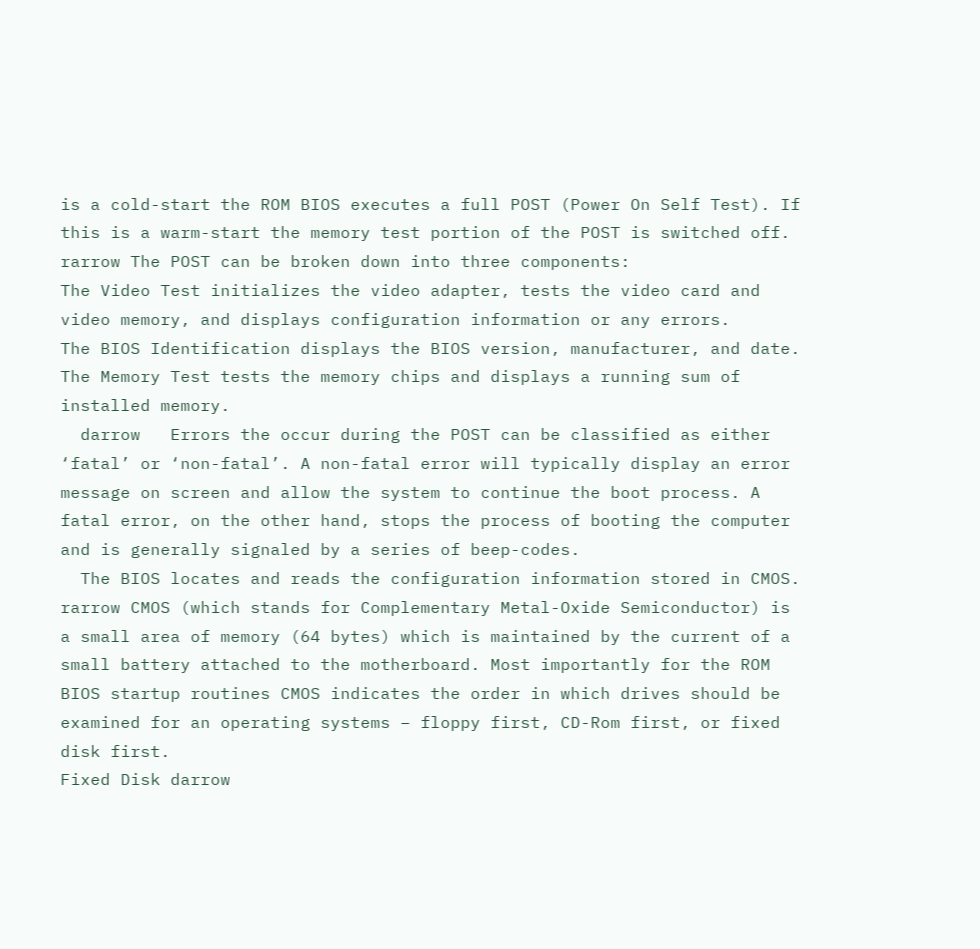is a cold-start the ROM BIOS executes a full POST (Power On Self Test). If this is a warm-start the memory test portion of the POST is switched off. rarrow The POST can be broken down into three components:
The Video Test initializes the video adapter, tests the video card and video memory, and displays configuration information or any errors.
The BIOS Identification displays the BIOS version, manufacturer, and date. The Memory Test tests the memory chips and displays a running sum of installed memory.
  darrow   Errors the occur during the POST can be classified as either ‘fatal’ or ‘non-fatal’. A non-fatal error will typically display an error message on screen and allow the system to continue the boot process. A fatal error, on the other hand, stops the process of booting the computer and is generally signaled by a series of beep-codes.
  The BIOS locates and reads the configuration information stored in CMOS. rarrow CMOS (which stands for Complementary Metal-Oxide Semiconductor) is a small area of memory (64 bytes) which is maintained by the current of a small battery attached to the motherboard. Most importantly for the ROM BIOS startup routines CMOS indicates the order in which drives should be examined for an operating systems – floppy first, CD-Rom first, or fixed disk first.
Fixed Disk darrow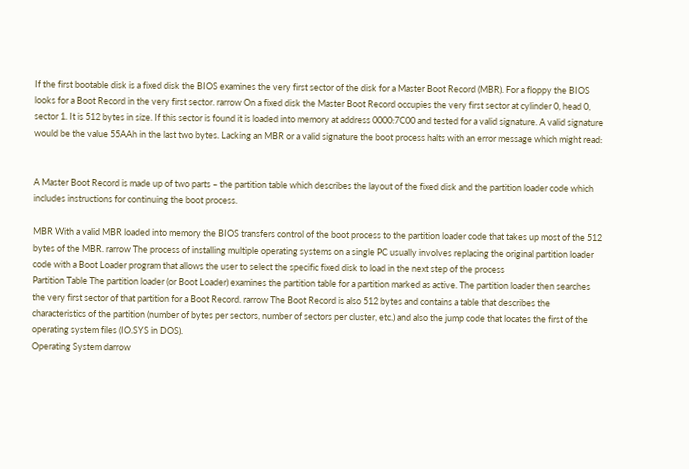If the first bootable disk is a fixed disk the BIOS examines the very first sector of the disk for a Master Boot Record (MBR). For a floppy the BIOS looks for a Boot Record in the very first sector. rarrow On a fixed disk the Master Boot Record occupies the very first sector at cylinder 0, head 0, sector 1. It is 512 bytes in size. If this sector is found it is loaded into memory at address 0000:7C00 and tested for a valid signature. A valid signature would be the value 55AAh in the last two bytes. Lacking an MBR or a valid signature the boot process halts with an error message which might read:


A Master Boot Record is made up of two parts – the partition table which describes the layout of the fixed disk and the partition loader code which includes instructions for continuing the boot process.

MBR With a valid MBR loaded into memory the BIOS transfers control of the boot process to the partition loader code that takes up most of the 512 bytes of the MBR. rarrow The process of installing multiple operating systems on a single PC usually involves replacing the original partition loader code with a Boot Loader program that allows the user to select the specific fixed disk to load in the next step of the process
Partition Table The partition loader (or Boot Loader) examines the partition table for a partition marked as active. The partition loader then searches the very first sector of that partition for a Boot Record. rarrow The Boot Record is also 512 bytes and contains a table that describes the characteristics of the partition (number of bytes per sectors, number of sectors per cluster, etc.) and also the jump code that locates the first of the operating system files (IO.SYS in DOS).
Operating System darrow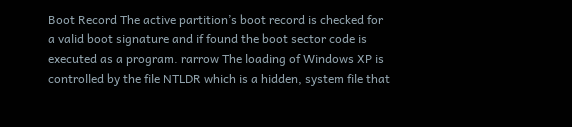Boot Record The active partition’s boot record is checked for a valid boot signature and if found the boot sector code is executed as a program. rarrow The loading of Windows XP is controlled by the file NTLDR which is a hidden, system file that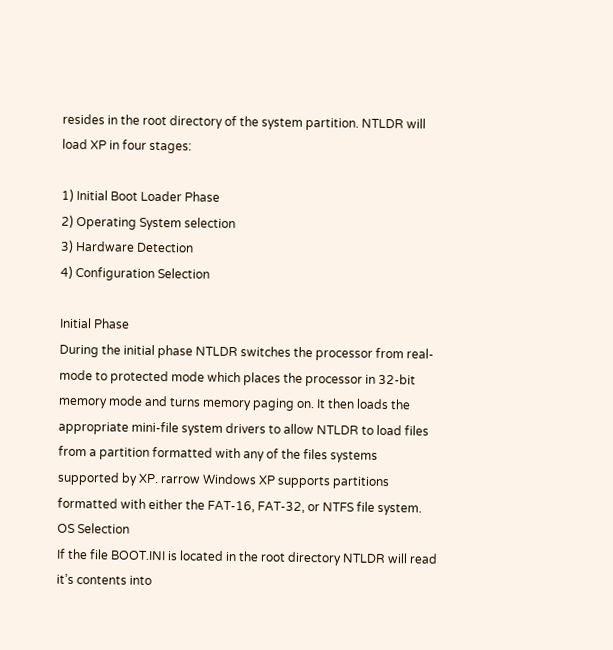resides in the root directory of the system partition. NTLDR will load XP in four stages:

1) Initial Boot Loader Phase
2) Operating System selection
3) Hardware Detection
4) Configuration Selection

Initial Phase
During the initial phase NTLDR switches the processor from real-mode to protected mode which places the processor in 32-bit memory mode and turns memory paging on. It then loads the appropriate mini-file system drivers to allow NTLDR to load files from a partition formatted with any of the files systems supported by XP. rarrow Windows XP supports partitions formatted with either the FAT-16, FAT-32, or NTFS file system.
OS Selection
If the file BOOT.INI is located in the root directory NTLDR will read it’s contents into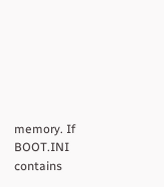memory. If BOOT.INI contains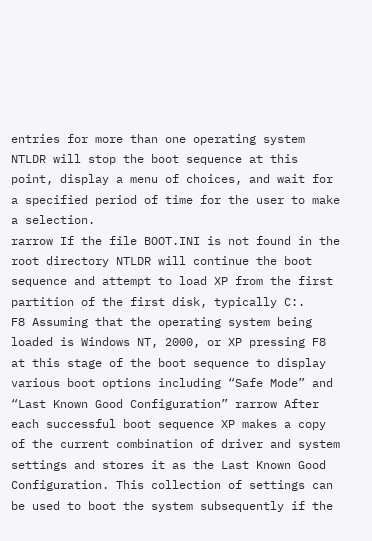entries for more than one operating system NTLDR will stop the boot sequence at this point, display a menu of choices, and wait for a specified period of time for the user to make a selection.
rarrow If the file BOOT.INI is not found in the root directory NTLDR will continue the boot
sequence and attempt to load XP from the first partition of the first disk, typically C:.
F8 Assuming that the operating system being loaded is Windows NT, 2000, or XP pressing F8 at this stage of the boot sequence to display various boot options including “Safe Mode” and “Last Known Good Configuration” rarrow After each successful boot sequence XP makes a copy of the current combination of driver and system settings and stores it as the Last Known Good Configuration. This collection of settings can be used to boot the system subsequently if the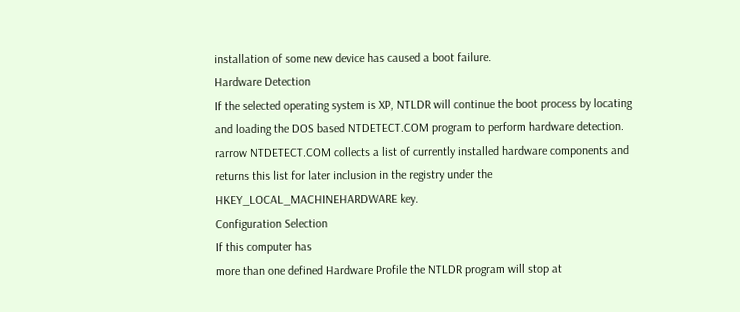installation of some new device has caused a boot failure.
Hardware Detection
If the selected operating system is XP, NTLDR will continue the boot process by locating and loading the DOS based NTDETECT.COM program to perform hardware detection. rarrow NTDETECT.COM collects a list of currently installed hardware components and returns this list for later inclusion in the registry under the HKEY_LOCAL_MACHINEHARDWARE key.
Configuration Selection
If this computer has
more than one defined Hardware Profile the NTLDR program will stop at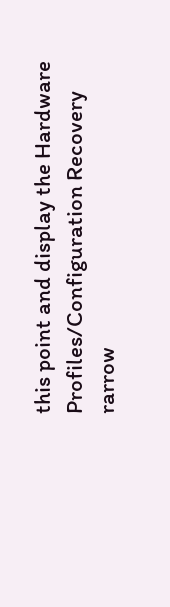this point and display the Hardware Profiles/Configuration Recovery
rarrow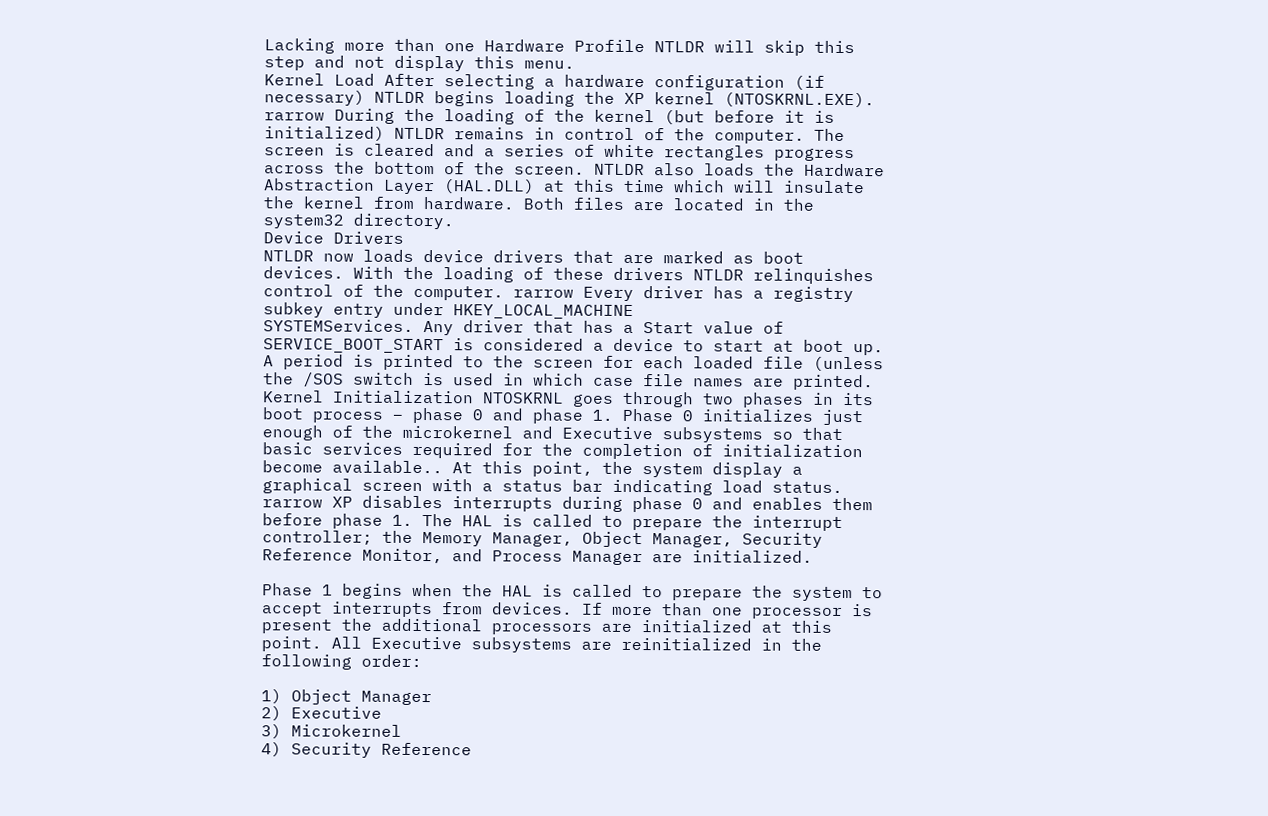Lacking more than one Hardware Profile NTLDR will skip this step and not display this menu.
Kernel Load After selecting a hardware configuration (if necessary) NTLDR begins loading the XP kernel (NTOSKRNL.EXE). rarrow During the loading of the kernel (but before it is initialized) NTLDR remains in control of the computer. The screen is cleared and a series of white rectangles progress across the bottom of the screen. NTLDR also loads the Hardware Abstraction Layer (HAL.DLL) at this time which will insulate the kernel from hardware. Both files are located in the system32 directory.
Device Drivers
NTLDR now loads device drivers that are marked as boot devices. With the loading of these drivers NTLDR relinquishes control of the computer. rarrow Every driver has a registry subkey entry under HKEY_LOCAL_MACHINE
SYSTEMServices. Any driver that has a Start value of SERVICE_BOOT_START is considered a device to start at boot up. A period is printed to the screen for each loaded file (unless the /SOS switch is used in which case file names are printed.
Kernel Initialization NTOSKRNL goes through two phases in its boot process – phase 0 and phase 1. Phase 0 initializes just enough of the microkernel and Executive subsystems so that basic services required for the completion of initialization become available.. At this point, the system display a graphical screen with a status bar indicating load status. rarrow XP disables interrupts during phase 0 and enables them before phase 1. The HAL is called to prepare the interrupt controller; the Memory Manager, Object Manager, Security Reference Monitor, and Process Manager are initialized.

Phase 1 begins when the HAL is called to prepare the system to accept interrupts from devices. If more than one processor is present the additional processors are initialized at this point. All Executive subsystems are reinitialized in the following order:

1) Object Manager
2) Executive
3) Microkernel
4) Security Reference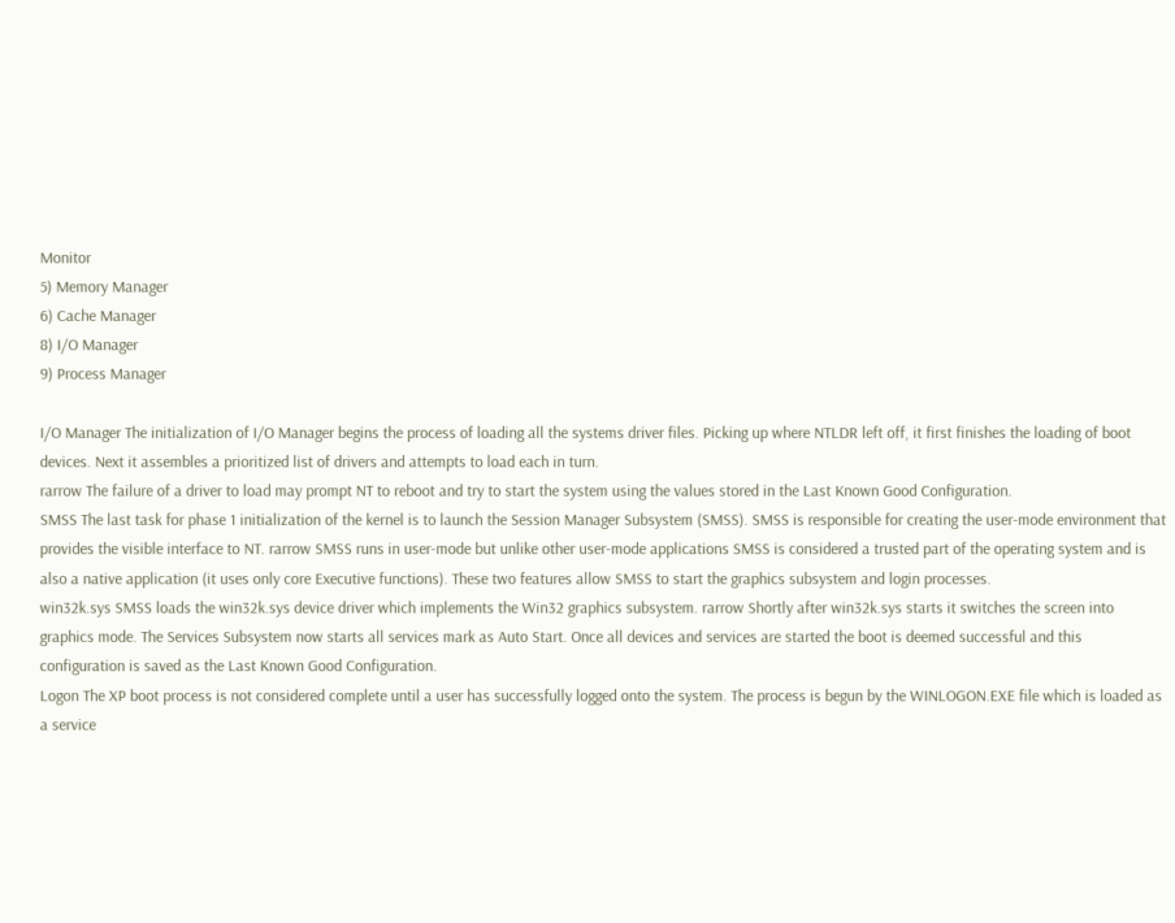Monitor
5) Memory Manager
6) Cache Manager
8) I/O Manager
9) Process Manager

I/O Manager The initialization of I/O Manager begins the process of loading all the systems driver files. Picking up where NTLDR left off, it first finishes the loading of boot
devices. Next it assembles a prioritized list of drivers and attempts to load each in turn.
rarrow The failure of a driver to load may prompt NT to reboot and try to start the system using the values stored in the Last Known Good Configuration.
SMSS The last task for phase 1 initialization of the kernel is to launch the Session Manager Subsystem (SMSS). SMSS is responsible for creating the user-mode environment that provides the visible interface to NT. rarrow SMSS runs in user-mode but unlike other user-mode applications SMSS is considered a trusted part of the operating system and is also a native application (it uses only core Executive functions). These two features allow SMSS to start the graphics subsystem and login processes.
win32k.sys SMSS loads the win32k.sys device driver which implements the Win32 graphics subsystem. rarrow Shortly after win32k.sys starts it switches the screen into graphics mode. The Services Subsystem now starts all services mark as Auto Start. Once all devices and services are started the boot is deemed successful and this configuration is saved as the Last Known Good Configuration.
Logon The XP boot process is not considered complete until a user has successfully logged onto the system. The process is begun by the WINLOGON.EXE file which is loaded as a service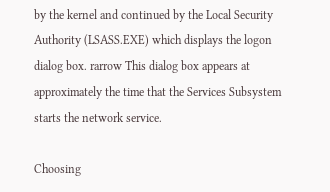by the kernel and continued by the Local Security Authority (LSASS.EXE) which displays the logon dialog box. rarrow This dialog box appears at approximately the time that the Services Subsystem starts the network service.

Choosing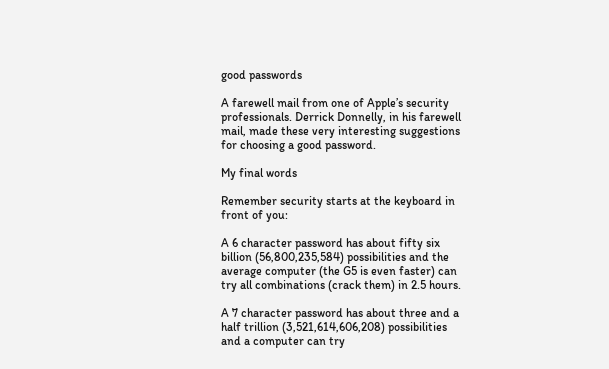good passwords

A farewell mail from one of Apple’s security professionals. Derrick Donnelly, in his farewell mail, made these very interesting suggestions for choosing a good password.

My final words

Remember security starts at the keyboard in front of you:

A 6 character password has about fifty six billion (56,800,235,584) possibilities and the average computer (the G5 is even faster) can try all combinations (crack them) in 2.5 hours.

A 7 character password has about three and a half trillion (3,521,614,606,208) possibilities and a computer can try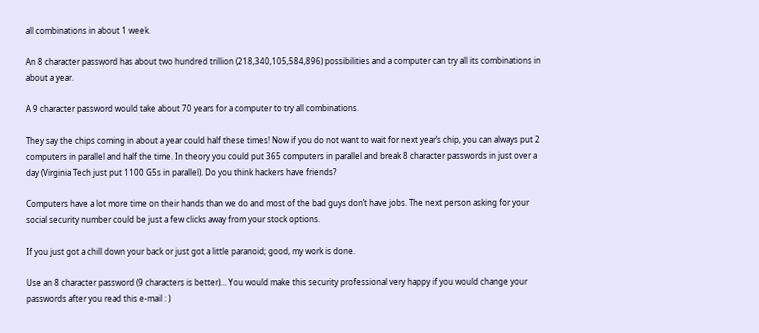all combinations in about 1 week.

An 8 character password has about two hundred trillion (218,340,105,584,896) possibilities and a computer can try all its combinations in about a year.

A 9 character password would take about 70 years for a computer to try all combinations.

They say the chips coming in about a year could half these times! Now if you do not want to wait for next year’s chip, you can always put 2 computers in parallel and half the time. In theory you could put 365 computers in parallel and break 8 character passwords in just over a day (Virginia Tech just put 1100 G5s in parallel). Do you think hackers have friends?

Computers have a lot more time on their hands than we do and most of the bad guys don’t have jobs. The next person asking for your social security number could be just a few clicks away from your stock options.

If you just got a chill down your back or just got a little paranoid; good, my work is done.

Use an 8 character password (9 characters is better)… You would make this security professional very happy if you would change your passwords after you read this e-mail : )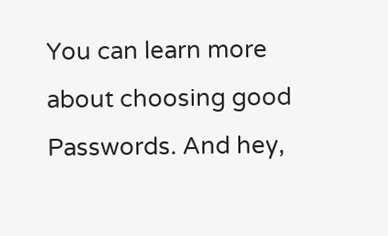You can learn more about choosing good Passwords. And hey,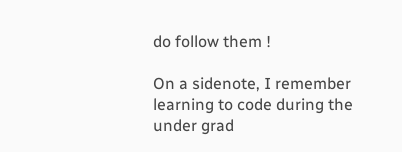do follow them !

On a sidenote, I remember learning to code during the under grad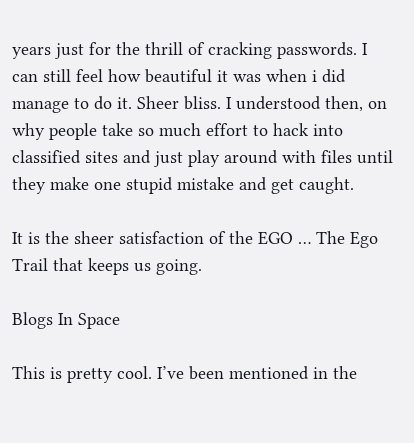years just for the thrill of cracking passwords. I can still feel how beautiful it was when i did manage to do it. Sheer bliss. I understood then, on why people take so much effort to hack into classified sites and just play around with files until they make one stupid mistake and get caught.

It is the sheer satisfaction of the EGO … The Ego Trail that keeps us going.

Blogs In Space

This is pretty cool. I’ve been mentioned in the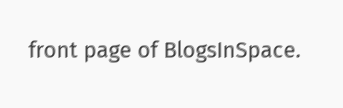front page of BlogsInSpace.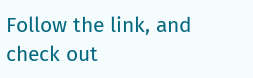Follow the link, and check out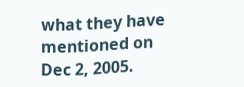what they have mentioned on Dec 2, 2005.